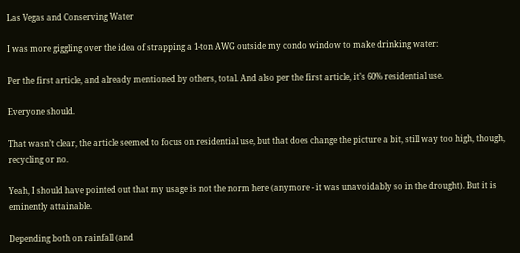Las Vegas and Conserving Water

I was more giggling over the idea of strapping a 1-ton AWG outside my condo window to make drinking water:

Per the first article, and already mentioned by others, total. And also per the first article, it’s 60% residential use.

Everyone should.

That wasn’t clear, the article seemed to focus on residential use, but that does change the picture a bit, still way too high, though, recycling or no.

Yeah, I should have pointed out that my usage is not the norm here (anymore - it was unavoidably so in the drought). But it is eminently attainable.

Depending both on rainfall (and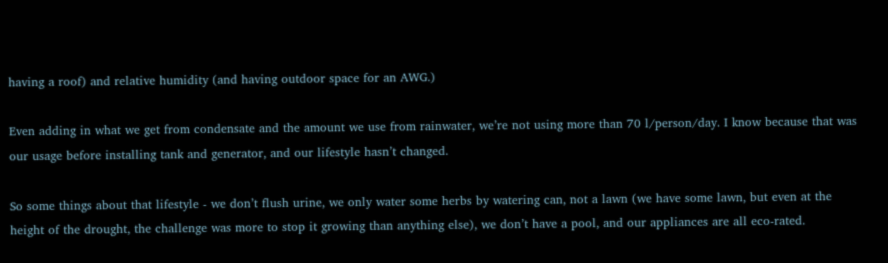having a roof) and relative humidity (and having outdoor space for an AWG.)

Even adding in what we get from condensate and the amount we use from rainwater, we’re not using more than 70 l/person/day. I know because that was our usage before installing tank and generator, and our lifestyle hasn’t changed.

So some things about that lifestyle - we don’t flush urine, we only water some herbs by watering can, not a lawn (we have some lawn, but even at the height of the drought, the challenge was more to stop it growing than anything else), we don’t have a pool, and our appliances are all eco-rated.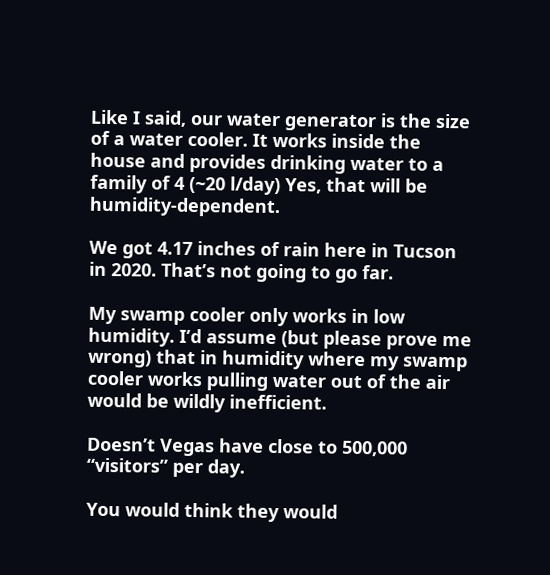Like I said, our water generator is the size of a water cooler. It works inside the house and provides drinking water to a family of 4 (~20 l/day) Yes, that will be humidity-dependent.

We got 4.17 inches of rain here in Tucson in 2020. That’s not going to go far.

My swamp cooler only works in low humidity. I’d assume (but please prove me wrong) that in humidity where my swamp cooler works pulling water out of the air would be wildly inefficient.

Doesn’t Vegas have close to 500,000 “visitors” per day.

You would think they would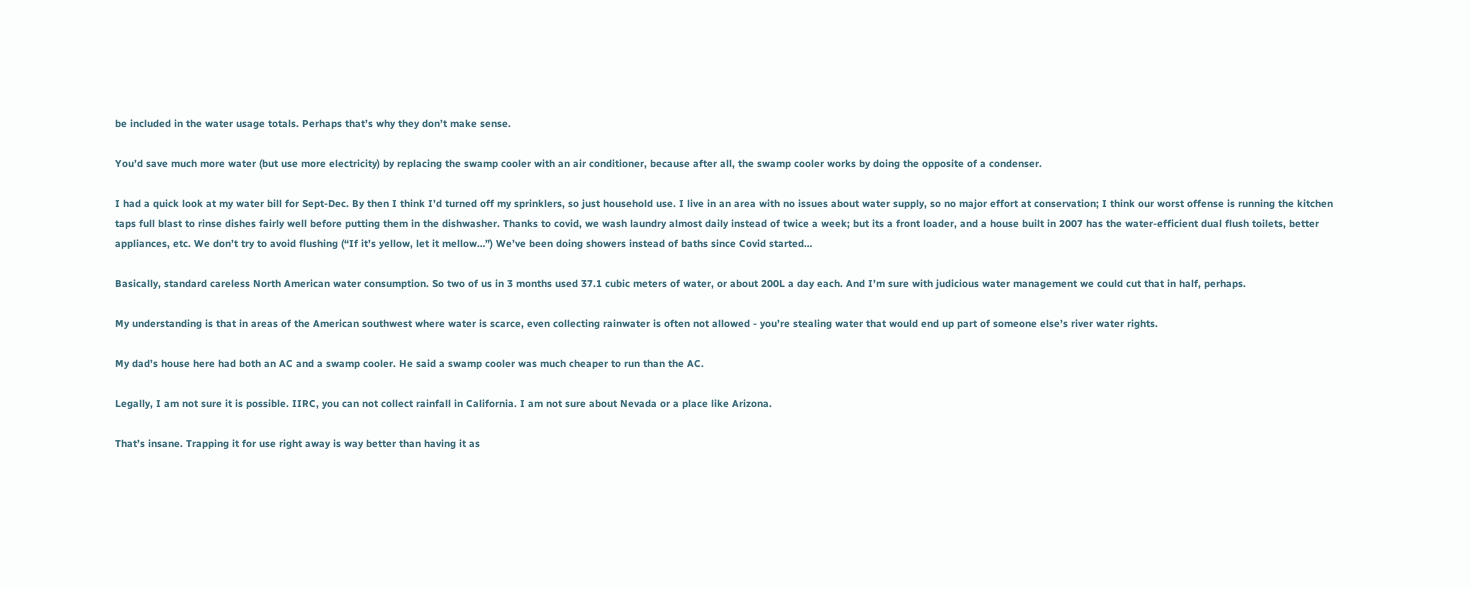be included in the water usage totals. Perhaps that’s why they don’t make sense.

You’d save much more water (but use more electricity) by replacing the swamp cooler with an air conditioner, because after all, the swamp cooler works by doing the opposite of a condenser.

I had a quick look at my water bill for Sept-Dec. By then I think I’d turned off my sprinklers, so just household use. I live in an area with no issues about water supply, so no major effort at conservation; I think our worst offense is running the kitchen taps full blast to rinse dishes fairly well before putting them in the dishwasher. Thanks to covid, we wash laundry almost daily instead of twice a week; but its a front loader, and a house built in 2007 has the water-efficient dual flush toilets, better appliances, etc. We don’t try to avoid flushing (“If it’s yellow, let it mellow…”) We’ve been doing showers instead of baths since Covid started…

Basically, standard careless North American water consumption. So two of us in 3 months used 37.1 cubic meters of water, or about 200L a day each. And I’m sure with judicious water management we could cut that in half, perhaps.

My understanding is that in areas of the American southwest where water is scarce, even collecting rainwater is often not allowed - you’re stealing water that would end up part of someone else’s river water rights.

My dad’s house here had both an AC and a swamp cooler. He said a swamp cooler was much cheaper to run than the AC.

Legally, I am not sure it is possible. IIRC, you can not collect rainfall in California. I am not sure about Nevada or a place like Arizona.

That’s insane. Trapping it for use right away is way better than having it as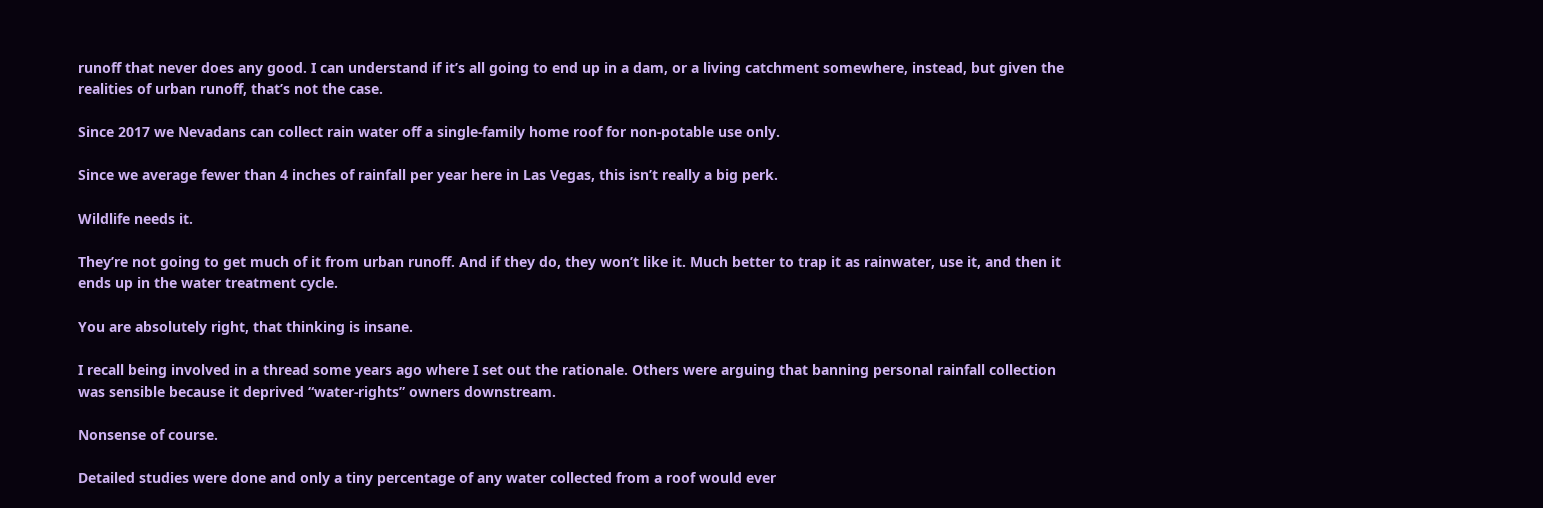runoff that never does any good. I can understand if it’s all going to end up in a dam, or a living catchment somewhere, instead, but given the realities of urban runoff, that’s not the case.

Since 2017 we Nevadans can collect rain water off a single-family home roof for non-potable use only.

Since we average fewer than 4 inches of rainfall per year here in Las Vegas, this isn’t really a big perk.

Wildlife needs it.

They’re not going to get much of it from urban runoff. And if they do, they won’t like it. Much better to trap it as rainwater, use it, and then it ends up in the water treatment cycle.

You are absolutely right, that thinking is insane.

I recall being involved in a thread some years ago where I set out the rationale. Others were arguing that banning personal rainfall collection was sensible because it deprived “water-rights” owners downstream.

Nonsense of course.

Detailed studies were done and only a tiny percentage of any water collected from a roof would ever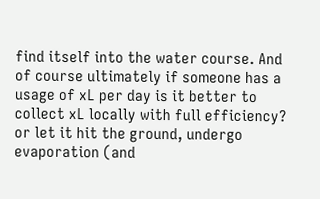find itself into the water course. And of course ultimately if someone has a usage of xL per day is it better to collect xL locally with full efficiency?
or let it hit the ground, undergo evaporation (and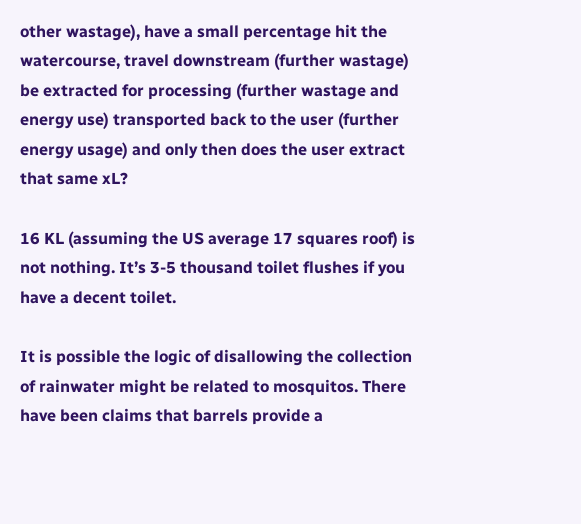other wastage), have a small percentage hit the watercourse, travel downstream (further wastage) be extracted for processing (further wastage and energy use) transported back to the user (further energy usage) and only then does the user extract that same xL?

16 KL (assuming the US average 17 squares roof) is not nothing. It’s 3-5 thousand toilet flushes if you have a decent toilet.

It is possible the logic of disallowing the collection of rainwater might be related to mosquitos. There have been claims that barrels provide a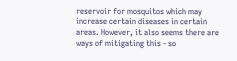reservoir for mosquitos which may increase certain diseases in certain areas. However, it also seems there are ways of mitigating this - so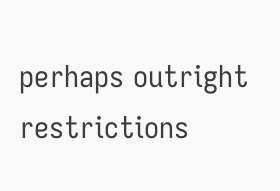perhaps outright restrictions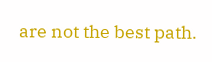are not the best path.